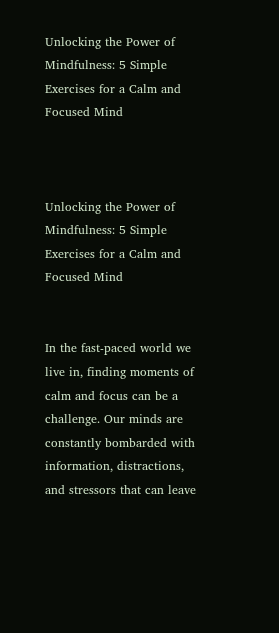Unlocking the Power of Mindfulness: 5 Simple Exercises for a Calm and Focused Mind



Unlocking the Power of Mindfulness: 5 Simple Exercises for a Calm and Focused Mind


In the fast-paced world we live in, finding moments of calm and focus can be a challenge. Our minds are constantly bombarded with information, distractions, and stressors that can leave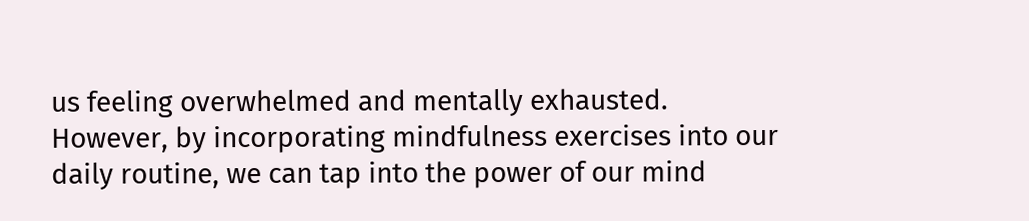us feeling overwhelmed and mentally exhausted. However, by incorporating mindfulness exercises into our daily routine, we can tap into the power of our mind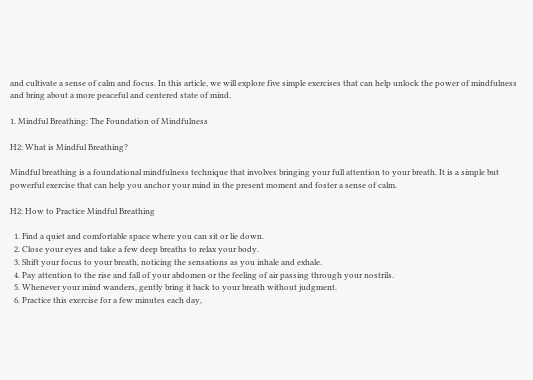and cultivate a sense of calm and focus. In this article, we will explore five simple exercises that can help unlock the power of mindfulness and bring about a more peaceful and centered state of mind.

1. Mindful Breathing: The Foundation of Mindfulness

H2: What is Mindful Breathing?

Mindful breathing is a foundational mindfulness technique that involves bringing your full attention to your breath. It is a simple but powerful exercise that can help you anchor your mind in the present moment and foster a sense of calm.

H2: How to Practice Mindful Breathing

  1. Find a quiet and comfortable space where you can sit or lie down.
  2. Close your eyes and take a few deep breaths to relax your body.
  3. Shift your focus to your breath, noticing the sensations as you inhale and exhale.
  4. Pay attention to the rise and fall of your abdomen or the feeling of air passing through your nostrils.
  5. Whenever your mind wanders, gently bring it back to your breath without judgment.
  6. Practice this exercise for a few minutes each day,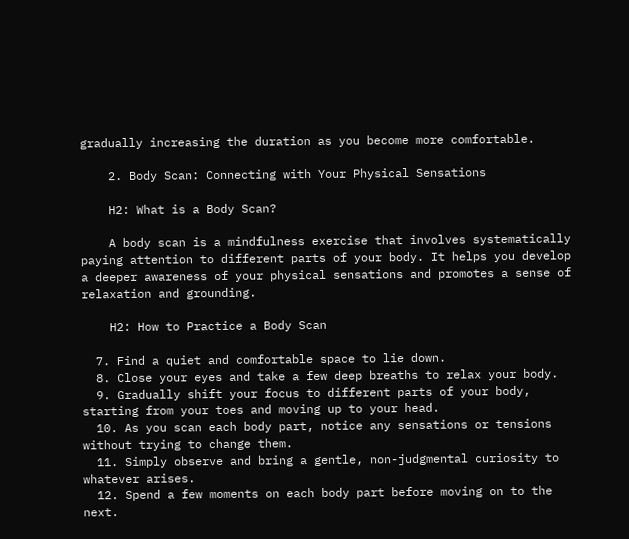gradually increasing the duration as you become more comfortable.

    2. Body Scan: Connecting with Your Physical Sensations

    H2: What is a Body Scan?

    A body scan is a mindfulness exercise that involves systematically paying attention to different parts of your body. It helps you develop a deeper awareness of your physical sensations and promotes a sense of relaxation and grounding.

    H2: How to Practice a Body Scan

  7. Find a quiet and comfortable space to lie down.
  8. Close your eyes and take a few deep breaths to relax your body.
  9. Gradually shift your focus to different parts of your body, starting from your toes and moving up to your head.
  10. As you scan each body part, notice any sensations or tensions without trying to change them.
  11. Simply observe and bring a gentle, non-judgmental curiosity to whatever arises.
  12. Spend a few moments on each body part before moving on to the next.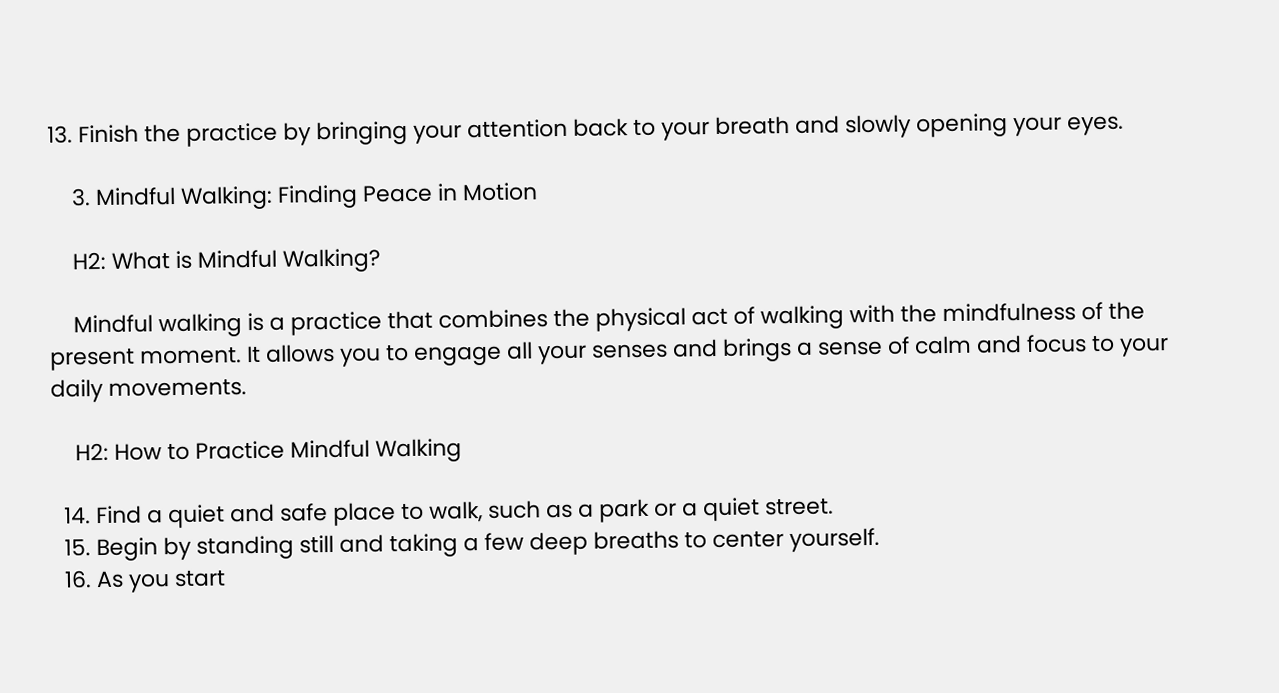13. Finish the practice by bringing your attention back to your breath and slowly opening your eyes.

    3. Mindful Walking: Finding Peace in Motion

    H2: What is Mindful Walking?

    Mindful walking is a practice that combines the physical act of walking with the mindfulness of the present moment. It allows you to engage all your senses and brings a sense of calm and focus to your daily movements.

    H2: How to Practice Mindful Walking

  14. Find a quiet and safe place to walk, such as a park or a quiet street.
  15. Begin by standing still and taking a few deep breaths to center yourself.
  16. As you start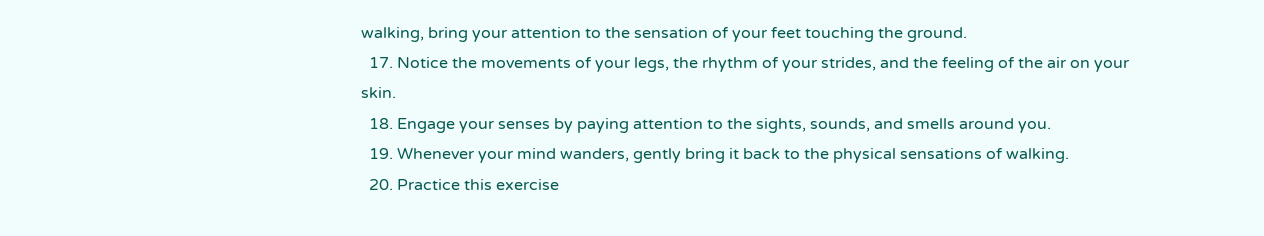walking, bring your attention to the sensation of your feet touching the ground.
  17. Notice the movements of your legs, the rhythm of your strides, and the feeling of the air on your skin.
  18. Engage your senses by paying attention to the sights, sounds, and smells around you.
  19. Whenever your mind wanders, gently bring it back to the physical sensations of walking.
  20. Practice this exercise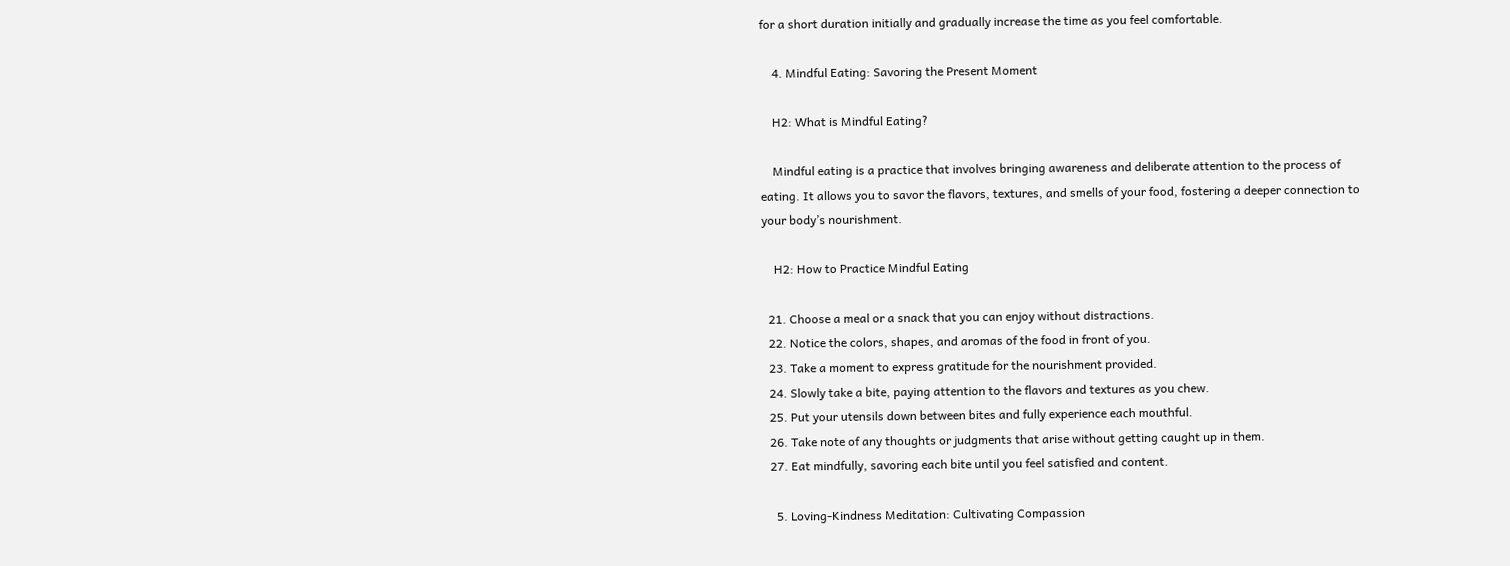for a short duration initially and gradually increase the time as you feel comfortable.

    4. Mindful Eating: Savoring the Present Moment

    H2: What is Mindful Eating?

    Mindful eating is a practice that involves bringing awareness and deliberate attention to the process of eating. It allows you to savor the flavors, textures, and smells of your food, fostering a deeper connection to your body’s nourishment.

    H2: How to Practice Mindful Eating

  21. Choose a meal or a snack that you can enjoy without distractions.
  22. Notice the colors, shapes, and aromas of the food in front of you.
  23. Take a moment to express gratitude for the nourishment provided.
  24. Slowly take a bite, paying attention to the flavors and textures as you chew.
  25. Put your utensils down between bites and fully experience each mouthful.
  26. Take note of any thoughts or judgments that arise without getting caught up in them.
  27. Eat mindfully, savoring each bite until you feel satisfied and content.

    5. Loving-Kindness Meditation: Cultivating Compassion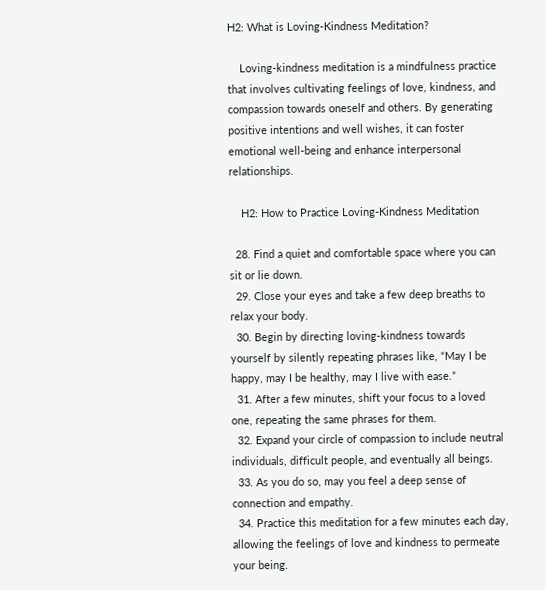H2: What is Loving-Kindness Meditation?

    Loving-kindness meditation is a mindfulness practice that involves cultivating feelings of love, kindness, and compassion towards oneself and others. By generating positive intentions and well wishes, it can foster emotional well-being and enhance interpersonal relationships.

    H2: How to Practice Loving-Kindness Meditation

  28. Find a quiet and comfortable space where you can sit or lie down.
  29. Close your eyes and take a few deep breaths to relax your body.
  30. Begin by directing loving-kindness towards yourself by silently repeating phrases like, “May I be happy, may I be healthy, may I live with ease.”
  31. After a few minutes, shift your focus to a loved one, repeating the same phrases for them.
  32. Expand your circle of compassion to include neutral individuals, difficult people, and eventually all beings.
  33. As you do so, may you feel a deep sense of connection and empathy.
  34. Practice this meditation for a few minutes each day, allowing the feelings of love and kindness to permeate your being.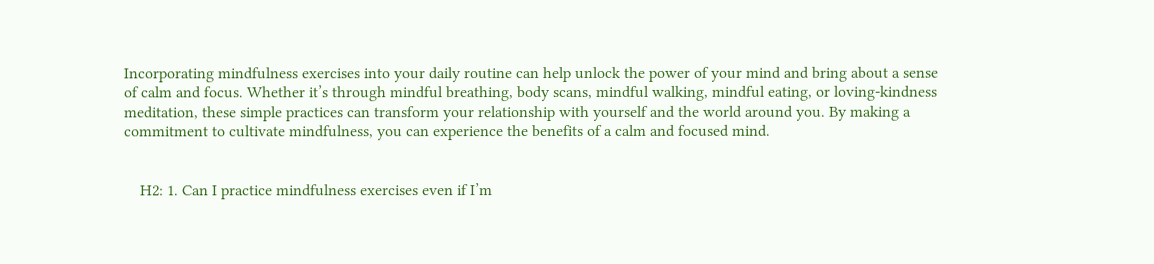Incorporating mindfulness exercises into your daily routine can help unlock the power of your mind and bring about a sense of calm and focus. Whether it’s through mindful breathing, body scans, mindful walking, mindful eating, or loving-kindness meditation, these simple practices can transform your relationship with yourself and the world around you. By making a commitment to cultivate mindfulness, you can experience the benefits of a calm and focused mind.


    H2: 1. Can I practice mindfulness exercises even if I’m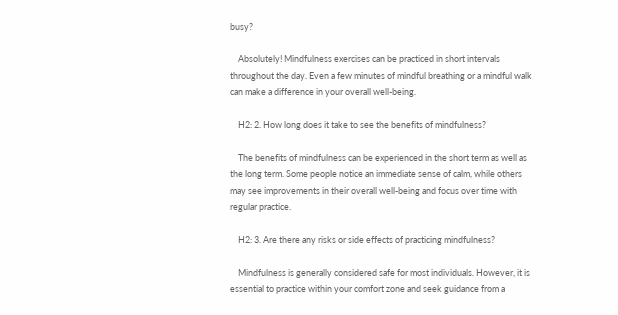busy?

    Absolutely! Mindfulness exercises can be practiced in short intervals throughout the day. Even a few minutes of mindful breathing or a mindful walk can make a difference in your overall well-being.

    H2: 2. How long does it take to see the benefits of mindfulness?

    The benefits of mindfulness can be experienced in the short term as well as the long term. Some people notice an immediate sense of calm, while others may see improvements in their overall well-being and focus over time with regular practice.

    H2: 3. Are there any risks or side effects of practicing mindfulness?

    Mindfulness is generally considered safe for most individuals. However, it is essential to practice within your comfort zone and seek guidance from a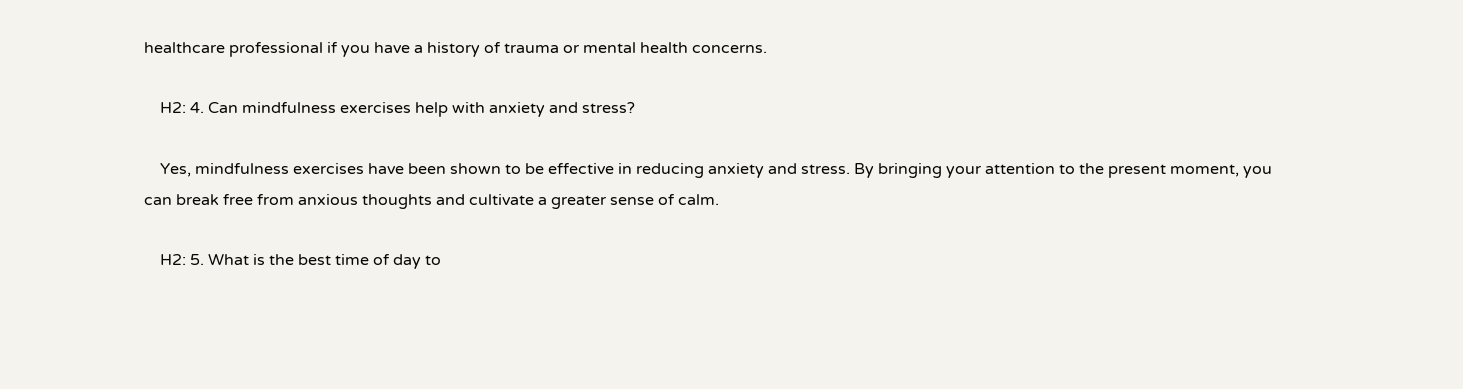healthcare professional if you have a history of trauma or mental health concerns.

    H2: 4. Can mindfulness exercises help with anxiety and stress?

    Yes, mindfulness exercises have been shown to be effective in reducing anxiety and stress. By bringing your attention to the present moment, you can break free from anxious thoughts and cultivate a greater sense of calm.

    H2: 5. What is the best time of day to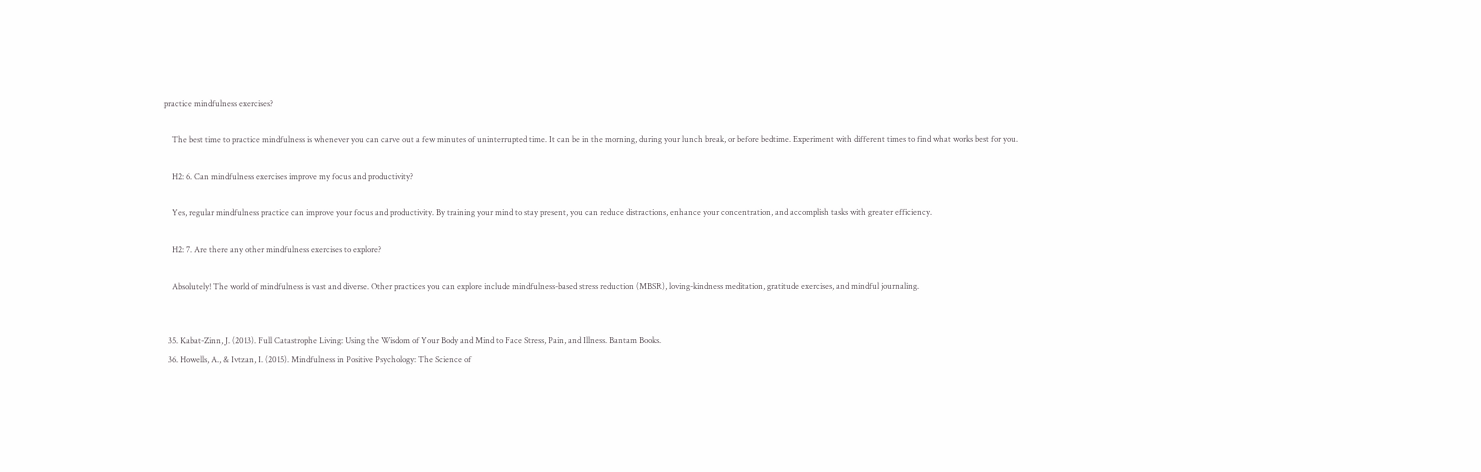practice mindfulness exercises?

    The best time to practice mindfulness is whenever you can carve out a few minutes of uninterrupted time. It can be in the morning, during your lunch break, or before bedtime. Experiment with different times to find what works best for you.

    H2: 6. Can mindfulness exercises improve my focus and productivity?

    Yes, regular mindfulness practice can improve your focus and productivity. By training your mind to stay present, you can reduce distractions, enhance your concentration, and accomplish tasks with greater efficiency.

    H2: 7. Are there any other mindfulness exercises to explore?

    Absolutely! The world of mindfulness is vast and diverse. Other practices you can explore include mindfulness-based stress reduction (MBSR), loving-kindness meditation, gratitude exercises, and mindful journaling.


  35. Kabat-Zinn, J. (2013). Full Catastrophe Living: Using the Wisdom of Your Body and Mind to Face Stress, Pain, and Illness. Bantam Books.
  36. Howells, A., & Ivtzan, I. (2015). Mindfulness in Positive Psychology: The Science of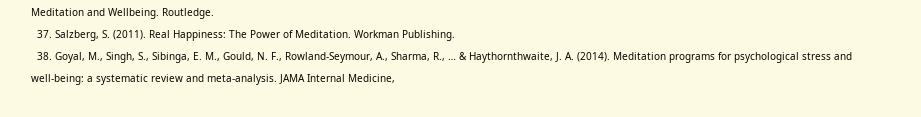Meditation and Wellbeing. Routledge.
  37. Salzberg, S. (2011). Real Happiness: The Power of Meditation. Workman Publishing.
  38. Goyal, M., Singh, S., Sibinga, E. M., Gould, N. F., Rowland-Seymour, A., Sharma, R., … & Haythornthwaite, J. A. (2014). Meditation programs for psychological stress and well-being: a systematic review and meta-analysis. JAMA Internal Medicine,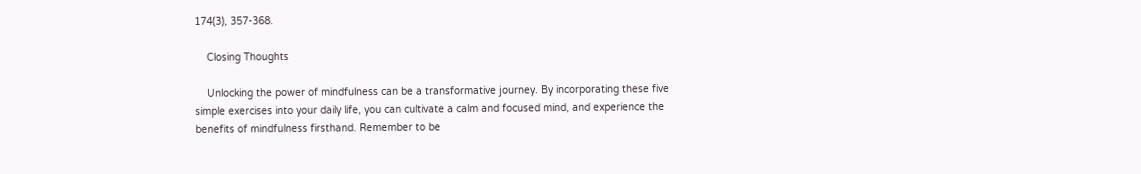174(3), 357-368.

    Closing Thoughts

    Unlocking the power of mindfulness can be a transformative journey. By incorporating these five simple exercises into your daily life, you can cultivate a calm and focused mind, and experience the benefits of mindfulness firsthand. Remember to be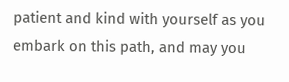patient and kind with yourself as you embark on this path, and may you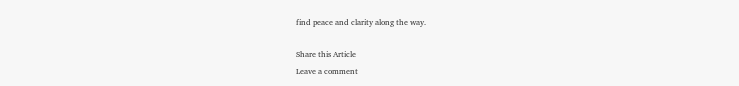find peace and clarity along the way.

Share this Article
Leave a comment